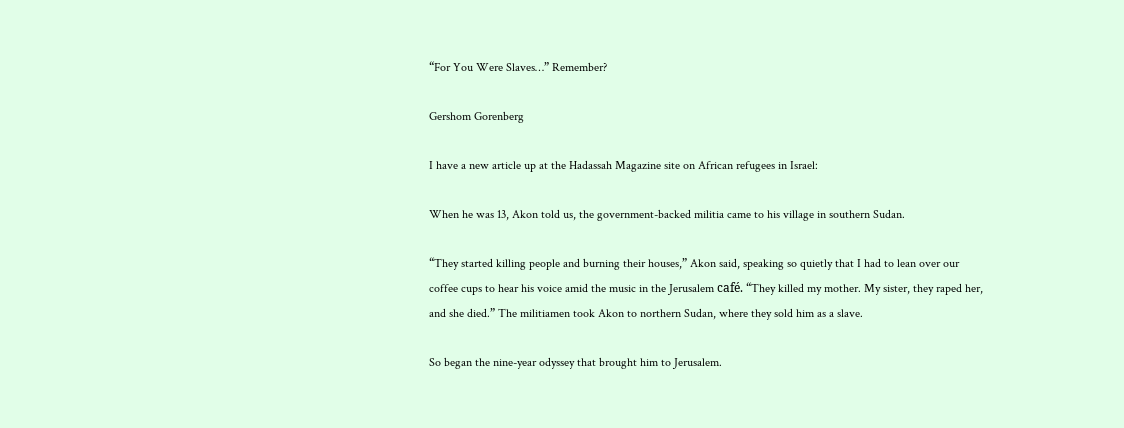“For You Were Slaves…” Remember?

Gershom Gorenberg

I have a new article up at the Hadassah Magazine site on African refugees in Israel:

When he was 13, Akon told us, the government-backed militia came to his village in southern Sudan.

“They started killing people and burning their houses,” Akon said, speaking so quietly that I had to lean over our coffee cups to hear his voice amid the music in the Jerusalem café. “They killed my mother. My sister, they raped her, and she died.” The militiamen took Akon to northern Sudan, where they sold him as a slave.

So began the nine-year odyssey that brought him to Jerusalem.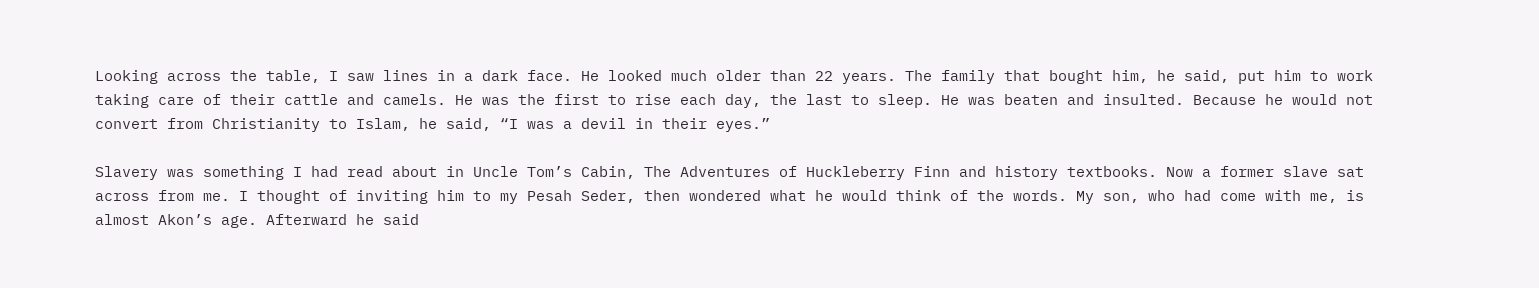Looking across the table, I saw lines in a dark face. He looked much older than 22 years. The family that bought him, he said, put him to work taking care of their cattle and camels. He was the first to rise each day, the last to sleep. He was beaten and insulted. Because he would not convert from Christianity to Islam, he said, “I was a devil in their eyes.”

Slavery was something I had read about in Uncle Tom’s Cabin, The Adventures of Huckleberry Finn and history textbooks. Now a former slave sat across from me. I thought of inviting him to my Pesah Seder, then wondered what he would think of the words. My son, who had come with me, is almost Akon’s age. Afterward he said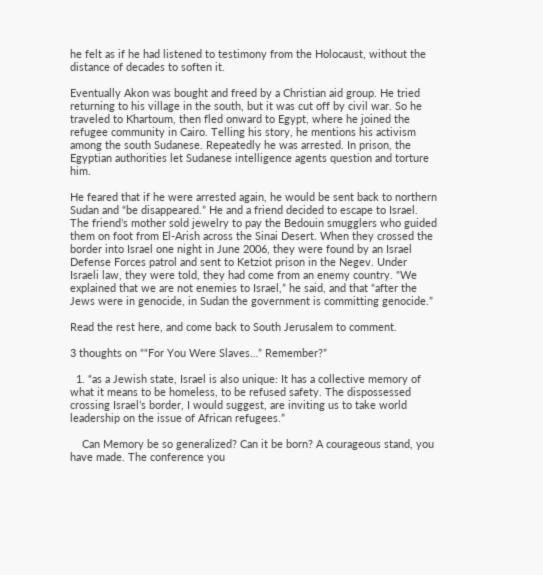he felt as if he had listened to testimony from the Holocaust, without the distance of decades to soften it.

Eventually Akon was bought and freed by a Christian aid group. He tried returning to his village in the south, but it was cut off by civil war. So he traveled to Khartoum, then fled onward to Egypt, where he joined the refugee community in Cairo. Telling his story, he mentions his activism among the south Sudanese. Repeatedly he was arrested. In prison, the Egyptian authorities let Sudanese intelligence agents question and torture him.

He feared that if he were arrested again, he would be sent back to northern Sudan and “be disappeared.” He and a friend decided to escape to Israel. The friend’s mother sold jewelry to pay the Bedouin smugglers who guided them on foot from El-Arish across the Sinai Desert. When they crossed the border into Israel one night in June 2006, they were found by an Israel Defense Forces patrol and sent to Ketziot prison in the Negev. Under Israeli law, they were told, they had come from an enemy country. “We explained that we are not enemies to Israel,” he said, and that “after the Jews were in genocide, in Sudan the government is committing genocide.”

Read the rest here, and come back to South Jerusalem to comment.

3 thoughts on ““For You Were Slaves…” Remember?”

  1. “as a Jewish state, Israel is also unique: It has a collective memory of what it means to be homeless, to be refused safety. The dispossessed crossing Israel’s border, I would suggest, are inviting us to take world leadership on the issue of African refugees.”

    Can Memory be so generalized? Can it be born? A courageous stand, you have made. The conference you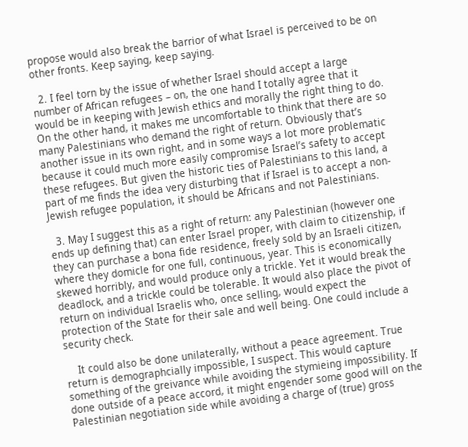propose would also break the barrior of what Israel is perceived to be on other fronts. Keep saying, keep saying.

  2. I feel torn by the issue of whether Israel should accept a large number of African refugees – on, the one hand I totally agree that it would be in keeping with Jewish ethics and morally the right thing to do. On the other hand, it makes me uncomfortable to think that there are so many Palestinians who demand the right of return. Obviously that’s another issue in its own right, and in some ways a lot more problematic because it could much more easily compromise Israel’s safety to accept these refugees. But given the historic ties of Palestinians to this land, a part of me finds the idea very disturbing that if Israel is to accept a non-Jewish refugee population, it should be Africans and not Palestinians.

  3. May I suggest this as a right of return: any Palestinian (however one ends up defining that) can enter Israel proper, with claim to citizenship, if they can purchase a bona fide residence, freely sold by an Israeli citizen, where they domicle for one full, continuous, year. This is economically skewed horribly, and would produce only a trickle. Yet it would break the deadlock, and a trickle could be tolerable. It would also place the pivot of return on individual Israelis who, once selling, would expect the protection of the State for their sale and well being. One could include a security check.

    It could also be done unilaterally, without a peace agreement. True return is demographcially impossible, I suspect. This would capture something of the greivance while avoiding the stymieing impossibility. If done outside of a peace accord, it might engender some good will on the Palestinian negotiation side while avoiding a charge of (true) gross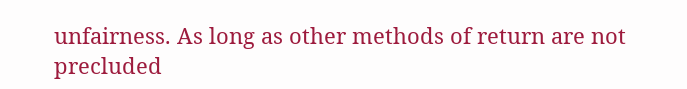unfairness. As long as other methods of return are not precluded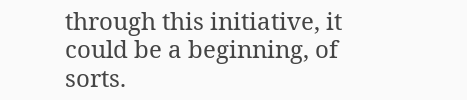through this initiative, it could be a beginning, of sorts.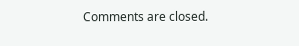Comments are closed.